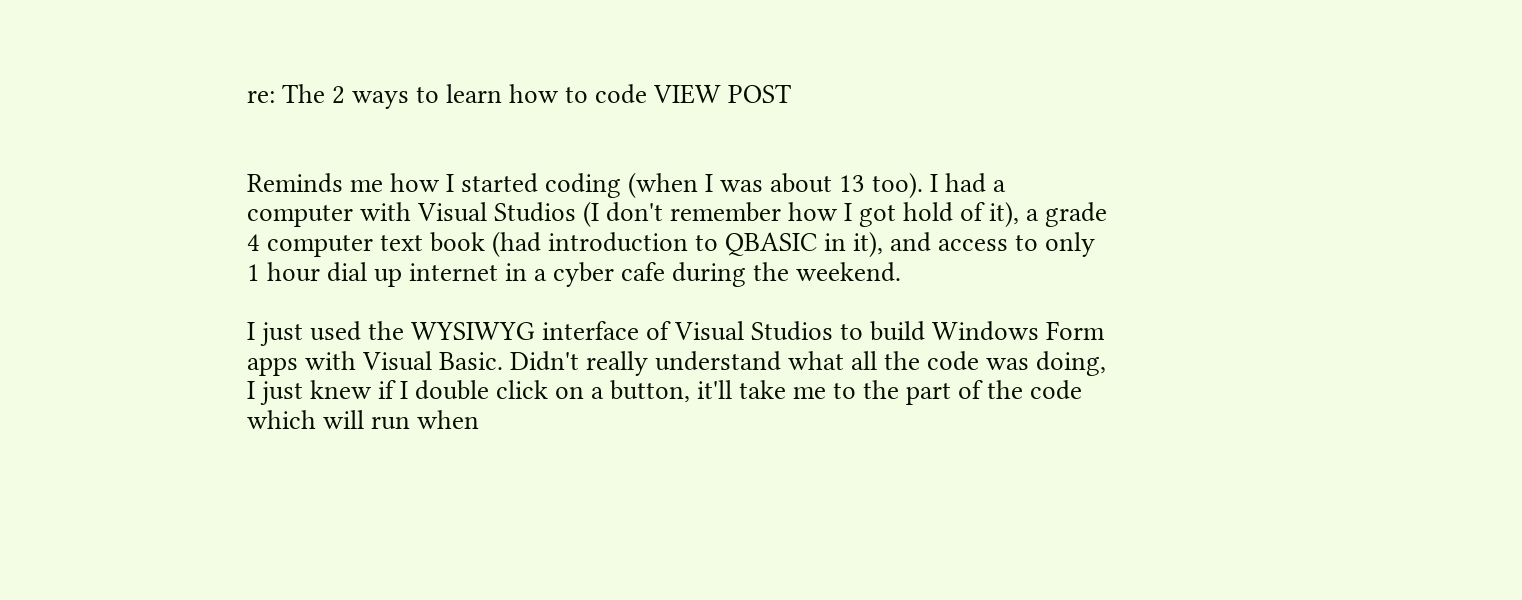re: The 2 ways to learn how to code VIEW POST


Reminds me how I started coding (when I was about 13 too). I had a computer with Visual Studios (I don't remember how I got hold of it), a grade 4 computer text book (had introduction to QBASIC in it), and access to only 1 hour dial up internet in a cyber cafe during the weekend.

I just used the WYSIWYG interface of Visual Studios to build Windows Form apps with Visual Basic. Didn't really understand what all the code was doing, I just knew if I double click on a button, it'll take me to the part of the code which will run when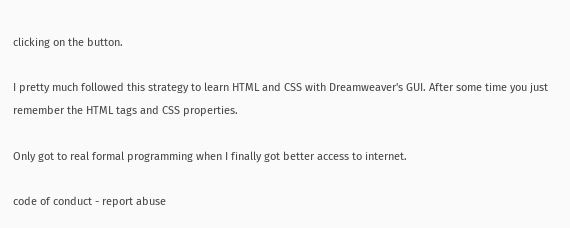clicking on the button.

I pretty much followed this strategy to learn HTML and CSS with Dreamweaver's GUI. After some time you just remember the HTML tags and CSS properties.

Only got to real formal programming when I finally got better access to internet.

code of conduct - report abuse